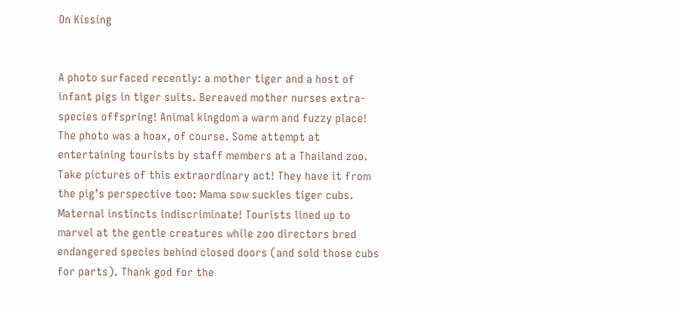On Kissing


A photo surfaced recently: a mother tiger and a host of infant pigs in tiger suits. Bereaved mother nurses extra-species offspring! Animal kingdom a warm and fuzzy place! The photo was a hoax, of course. Some attempt at entertaining tourists by staff members at a Thailand zoo. Take pictures of this extraordinary act! They have it from the pig’s perspective too: Mama sow suckles tiger cubs. Maternal instincts indiscriminate! Tourists lined up to marvel at the gentle creatures while zoo directors bred endangered species behind closed doors (and sold those cubs for parts). Thank god for the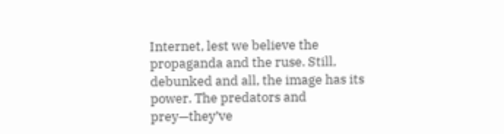Internet, lest we believe the propaganda and the ruse. Still, debunked and all, the image has its power. The predators and prey—they’ve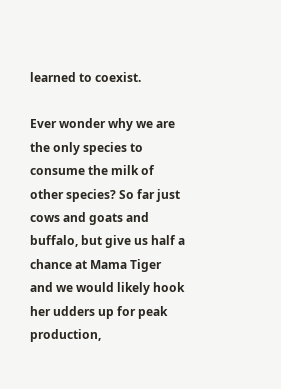learned to coexist.

Ever wonder why we are the only species to consume the milk of other species? So far just cows and goats and buffalo, but give us half a chance at Mama Tiger and we would likely hook her udders up for peak production,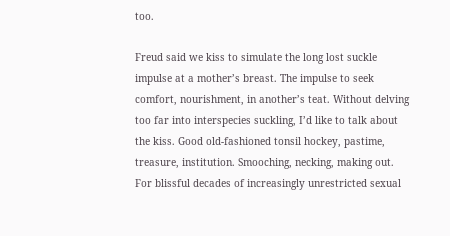too.

Freud said we kiss to simulate the long lost suckle impulse at a mother’s breast. The impulse to seek comfort, nourishment, in another’s teat. Without delving too far into interspecies suckling, I’d like to talk about the kiss. Good old-fashioned tonsil hockey, pastime, treasure, institution. Smooching, necking, making out. For blissful decades of increasingly unrestricted sexual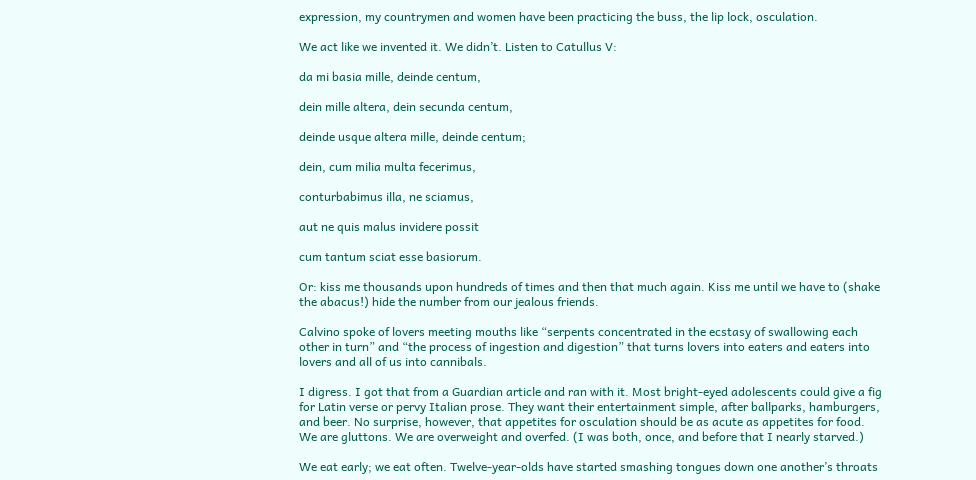expression, my countrymen and women have been practicing the buss, the lip lock, osculation.

We act like we invented it. We didn’t. Listen to Catullus V:

da mi basia mille, deinde centum,

dein mille altera, dein secunda centum,

deinde usque altera mille, deinde centum;

dein, cum milia multa fecerimus,

conturbabimus illa, ne sciamus,

aut ne quis malus invidere possit

cum tantum sciat esse basiorum.

Or: kiss me thousands upon hundreds of times and then that much again. Kiss me until we have to (shake the abacus!) hide the number from our jealous friends.

Calvino spoke of lovers meeting mouths like “serpents concentrated in the ecstasy of swallowing each other in turn” and “the process of ingestion and digestion” that turns lovers into eaters and eaters into lovers and all of us into cannibals.

I digress. I got that from a Guardian article and ran with it. Most bright-eyed adolescents could give a fig for Latin verse or pervy Italian prose. They want their entertainment simple, after ballparks, hamburgers, and beer. No surprise, however, that appetites for osculation should be as acute as appetites for food. We are gluttons. We are overweight and overfed. (I was both, once, and before that I nearly starved.)

We eat early; we eat often. Twelve-year-olds have started smashing tongues down one another’s throats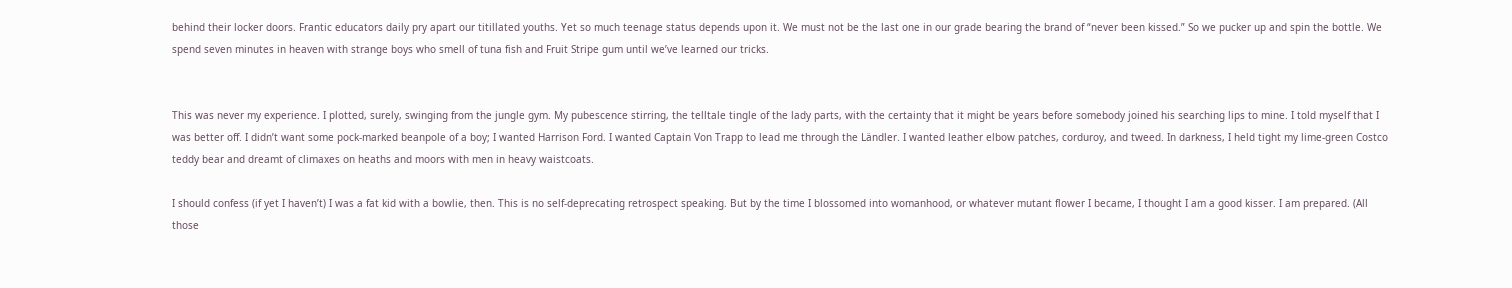behind their locker doors. Frantic educators daily pry apart our titillated youths. Yet so much teenage status depends upon it. We must not be the last one in our grade bearing the brand of “never been kissed.” So we pucker up and spin the bottle. We spend seven minutes in heaven with strange boys who smell of tuna fish and Fruit Stripe gum until we’ve learned our tricks.


This was never my experience. I plotted, surely, swinging from the jungle gym. My pubescence stirring, the telltale tingle of the lady parts, with the certainty that it might be years before somebody joined his searching lips to mine. I told myself that I was better off. I didn’t want some pock-marked beanpole of a boy; I wanted Harrison Ford. I wanted Captain Von Trapp to lead me through the Ländler. I wanted leather elbow patches, corduroy, and tweed. In darkness, I held tight my lime-green Costco teddy bear and dreamt of climaxes on heaths and moors with men in heavy waistcoats.

I should confess (if yet I haven’t) I was a fat kid with a bowlie, then. This is no self-deprecating retrospect speaking. But by the time I blossomed into womanhood, or whatever mutant flower I became, I thought I am a good kisser. I am prepared. (All those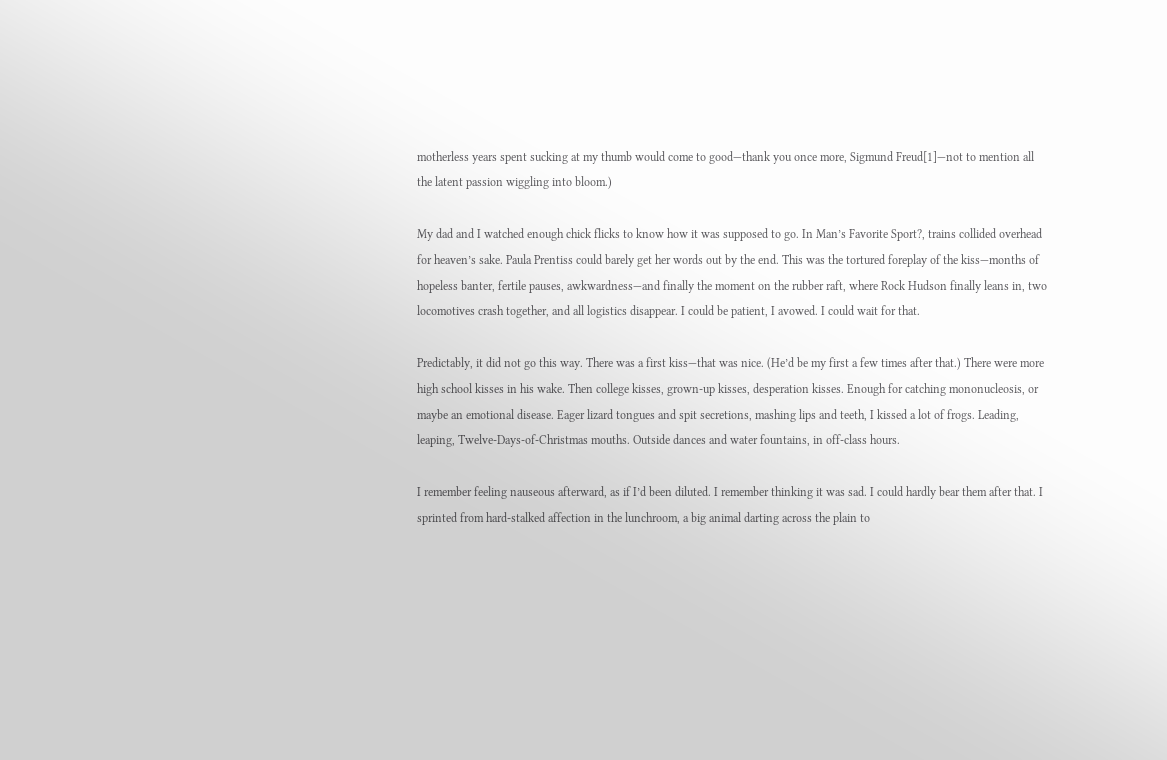motherless years spent sucking at my thumb would come to good—thank you once more, Sigmund Freud[1]—not to mention all the latent passion wiggling into bloom.)

My dad and I watched enough chick flicks to know how it was supposed to go. In Man’s Favorite Sport?, trains collided overhead for heaven’s sake. Paula Prentiss could barely get her words out by the end. This was the tortured foreplay of the kiss—months of hopeless banter, fertile pauses, awkwardness—and finally the moment on the rubber raft, where Rock Hudson finally leans in, two locomotives crash together, and all logistics disappear. I could be patient, I avowed. I could wait for that.

Predictably, it did not go this way. There was a first kiss—that was nice. (He’d be my first a few times after that.) There were more high school kisses in his wake. Then college kisses, grown-up kisses, desperation kisses. Enough for catching mononucleosis, or maybe an emotional disease. Eager lizard tongues and spit secretions, mashing lips and teeth, I kissed a lot of frogs. Leading, leaping, Twelve-Days-of-Christmas mouths. Outside dances and water fountains, in off-class hours.

I remember feeling nauseous afterward, as if I’d been diluted. I remember thinking it was sad. I could hardly bear them after that. I sprinted from hard-stalked affection in the lunchroom, a big animal darting across the plain to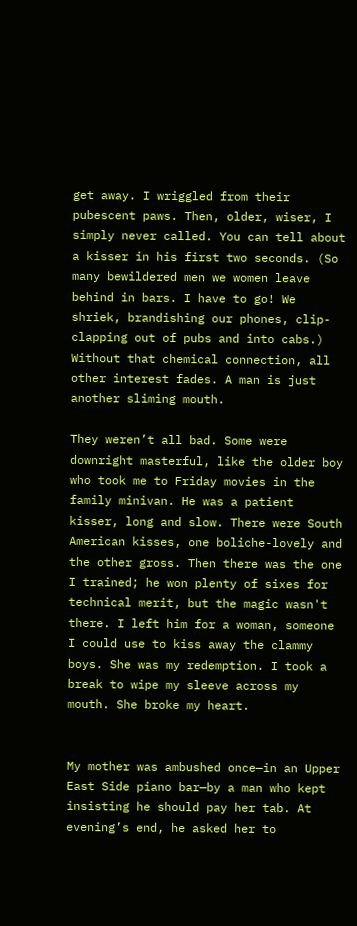get away. I wriggled from their pubescent paws. Then, older, wiser, I simply never called. You can tell about a kisser in his first two seconds. (So many bewildered men we women leave behind in bars. I have to go! We shriek, brandishing our phones, clip-clapping out of pubs and into cabs.) Without that chemical connection, all other interest fades. A man is just another sliming mouth.

They weren’t all bad. Some were downright masterful, like the older boy who took me to Friday movies in the family minivan. He was a patient kisser, long and slow. There were South American kisses, one boliche-lovely and the other gross. Then there was the one I trained; he won plenty of sixes for technical merit, but the magic wasn't there. I left him for a woman, someone I could use to kiss away the clammy boys. She was my redemption. I took a break to wipe my sleeve across my mouth. She broke my heart.


My mother was ambushed once—in an Upper East Side piano bar—by a man who kept insisting he should pay her tab. At evening’s end, he asked her to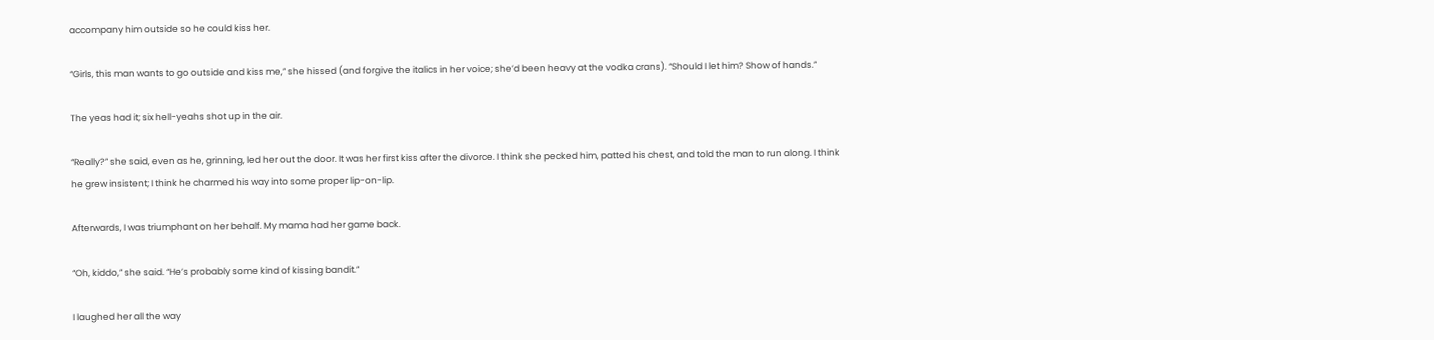accompany him outside so he could kiss her.

“Girls, this man wants to go outside and kiss me,” she hissed (and forgive the italics in her voice; she’d been heavy at the vodka crans). “Should I let him? Show of hands.”

The yeas had it; six hell-yeahs shot up in the air.

“Really?” she said, even as he, grinning, led her out the door. It was her first kiss after the divorce. I think she pecked him, patted his chest, and told the man to run along. I think he grew insistent; I think he charmed his way into some proper lip-on-lip.

Afterwards, I was triumphant on her behalf. My mama had her game back.

“Oh, kiddo,” she said. “He’s probably some kind of kissing bandit.”

I laughed her all the way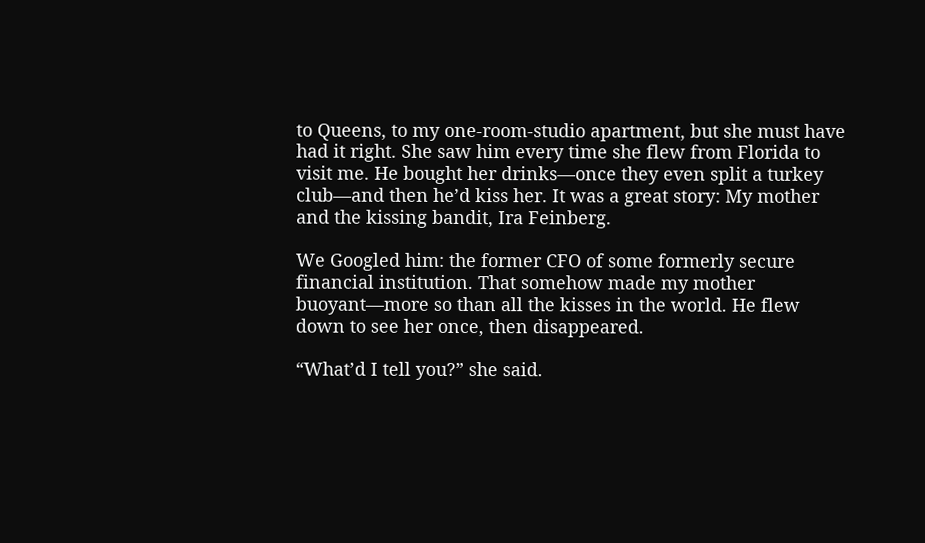to Queens, to my one-room-studio apartment, but she must have had it right. She saw him every time she flew from Florida to visit me. He bought her drinks—once they even split a turkey club—and then he’d kiss her. It was a great story: My mother and the kissing bandit, Ira Feinberg.

We Googled him: the former CFO of some formerly secure financial institution. That somehow made my mother buoyant—more so than all the kisses in the world. He flew down to see her once, then disappeared.

“What’d I tell you?” she said.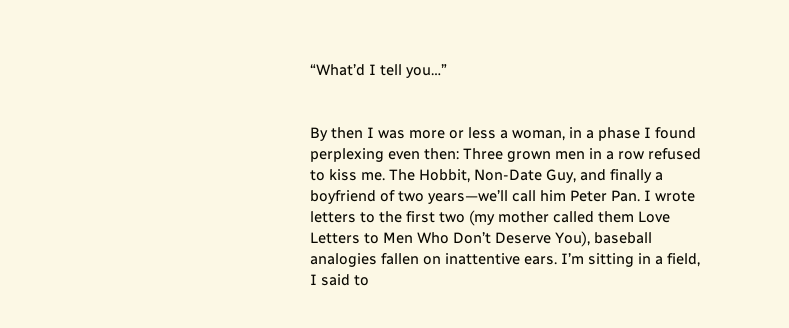“What’d I tell you…”


By then I was more or less a woman, in a phase I found perplexing even then: Three grown men in a row refused to kiss me. The Hobbit, Non-Date Guy, and finally a boyfriend of two years—we’ll call him Peter Pan. I wrote letters to the first two (my mother called them Love Letters to Men Who Don’t Deserve You), baseball analogies fallen on inattentive ears. I’m sitting in a field, I said to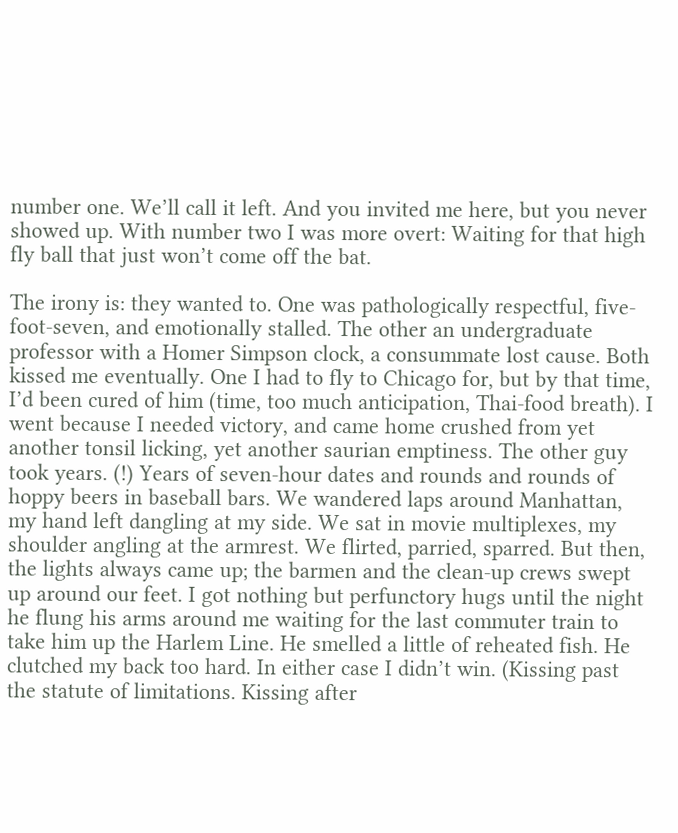number one. We’ll call it left. And you invited me here, but you never showed up. With number two I was more overt: Waiting for that high fly ball that just won’t come off the bat.

The irony is: they wanted to. One was pathologically respectful, five-foot-seven, and emotionally stalled. The other an undergraduate professor with a Homer Simpson clock, a consummate lost cause. Both kissed me eventually. One I had to fly to Chicago for, but by that time, I’d been cured of him (time, too much anticipation, Thai-food breath). I went because I needed victory, and came home crushed from yet another tonsil licking, yet another saurian emptiness. The other guy took years. (!) Years of seven-hour dates and rounds and rounds of hoppy beers in baseball bars. We wandered laps around Manhattan, my hand left dangling at my side. We sat in movie multiplexes, my shoulder angling at the armrest. We flirted, parried, sparred. But then, the lights always came up; the barmen and the clean-up crews swept up around our feet. I got nothing but perfunctory hugs until the night he flung his arms around me waiting for the last commuter train to take him up the Harlem Line. He smelled a little of reheated fish. He clutched my back too hard. In either case I didn’t win. (Kissing past the statute of limitations. Kissing after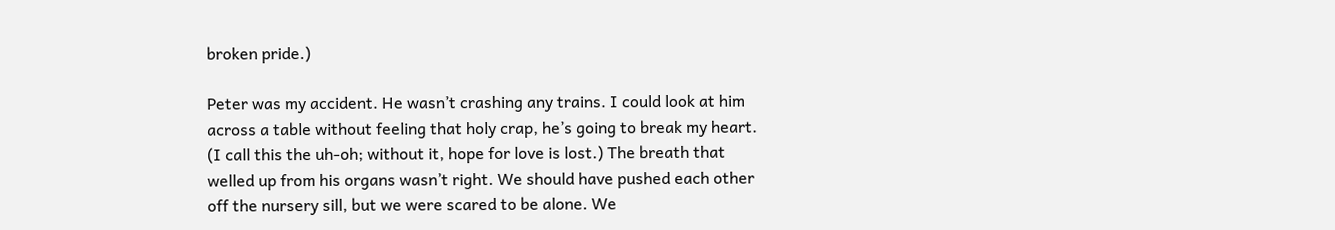broken pride.)

Peter was my accident. He wasn’t crashing any trains. I could look at him across a table without feeling that holy crap, he’s going to break my heart. (I call this the uh-oh; without it, hope for love is lost.) The breath that welled up from his organs wasn’t right. We should have pushed each other off the nursery sill, but we were scared to be alone. We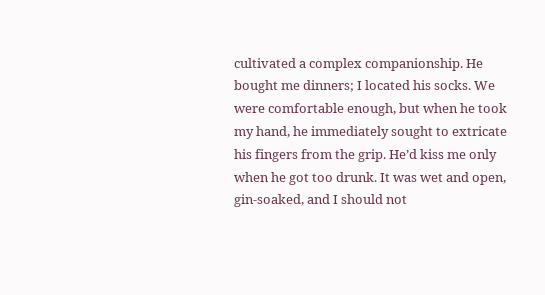cultivated a complex companionship. He bought me dinners; I located his socks. We were comfortable enough, but when he took my hand, he immediately sought to extricate his fingers from the grip. He’d kiss me only when he got too drunk. It was wet and open, gin-soaked, and I should not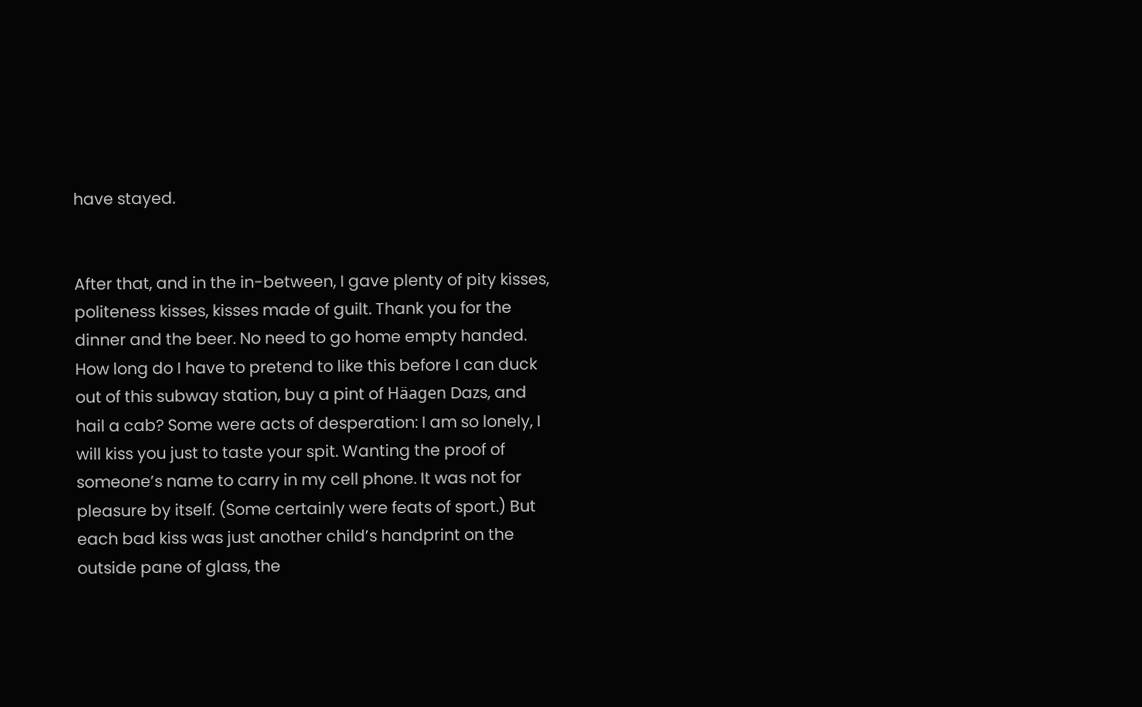have stayed.


After that, and in the in-between, I gave plenty of pity kisses, politeness kisses, kisses made of guilt. Thank you for the dinner and the beer. No need to go home empty handed. How long do I have to pretend to like this before I can duck out of this subway station, buy a pint of Häagen Dazs, and hail a cab? Some were acts of desperation: I am so lonely, I will kiss you just to taste your spit. Wanting the proof of someone’s name to carry in my cell phone. It was not for pleasure by itself. (Some certainly were feats of sport.) But each bad kiss was just another child’s handprint on the outside pane of glass, the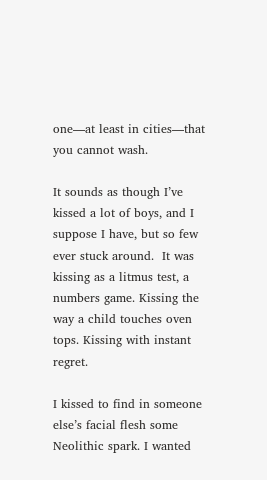one—at least in cities—that you cannot wash.

It sounds as though I’ve kissed a lot of boys, and I suppose I have, but so few ever stuck around.  It was kissing as a litmus test, a numbers game. Kissing the way a child touches oven tops. Kissing with instant regret.

I kissed to find in someone else’s facial flesh some Neolithic spark. I wanted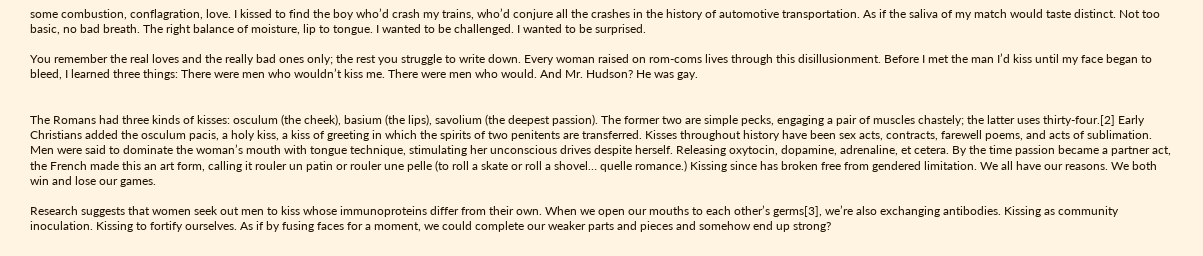some combustion, conflagration, love. I kissed to find the boy who’d crash my trains, who’d conjure all the crashes in the history of automotive transportation. As if the saliva of my match would taste distinct. Not too basic, no bad breath. The right balance of moisture, lip to tongue. I wanted to be challenged. I wanted to be surprised.

You remember the real loves and the really bad ones only; the rest you struggle to write down. Every woman raised on rom-coms lives through this disillusionment. Before I met the man I’d kiss until my face began to bleed, I learned three things: There were men who wouldn’t kiss me. There were men who would. And Mr. Hudson? He was gay.


The Romans had three kinds of kisses: osculum (the cheek), basium (the lips), savolium (the deepest passion). The former two are simple pecks, engaging a pair of muscles chastely; the latter uses thirty-four.[2] Early Christians added the osculum pacis, a holy kiss, a kiss of greeting in which the spirits of two penitents are transferred. Kisses throughout history have been sex acts, contracts, farewell poems, and acts of sublimation. Men were said to dominate the woman’s mouth with tongue technique, stimulating her unconscious drives despite herself. Releasing oxytocin, dopamine, adrenaline, et cetera. By the time passion became a partner act, the French made this an art form, calling it rouler un patin or rouler une pelle (to roll a skate or roll a shovel… quelle romance.) Kissing since has broken free from gendered limitation. We all have our reasons. We both win and lose our games.

Research suggests that women seek out men to kiss whose immunoproteins differ from their own. When we open our mouths to each other’s germs[3], we’re also exchanging antibodies. Kissing as community inoculation. Kissing to fortify ourselves. As if by fusing faces for a moment, we could complete our weaker parts and pieces and somehow end up strong?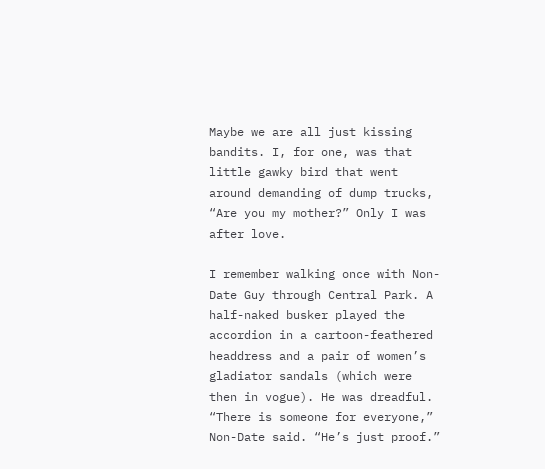Maybe we are all just kissing bandits. I, for one, was that little gawky bird that went around demanding of dump trucks, “Are you my mother?” Only I was after love.

I remember walking once with Non-Date Guy through Central Park. A half-naked busker played the accordion in a cartoon-feathered headdress and a pair of women’s gladiator sandals (which were then in vogue). He was dreadful. “There is someone for everyone,” Non-Date said. “He’s just proof.”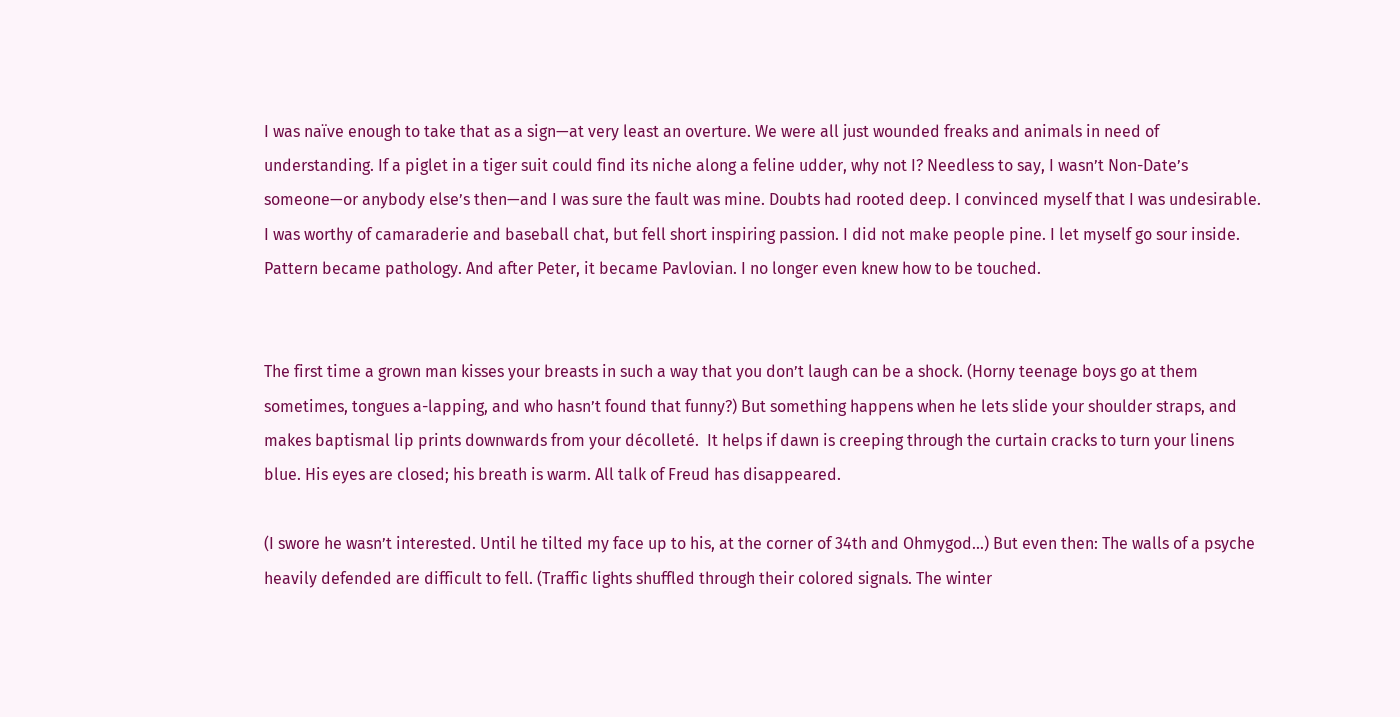I was naïve enough to take that as a sign—at very least an overture. We were all just wounded freaks and animals in need of understanding. If a piglet in a tiger suit could find its niche along a feline udder, why not I? Needless to say, I wasn’t Non-Date’s someone—or anybody else’s then—and I was sure the fault was mine. Doubts had rooted deep. I convinced myself that I was undesirable. I was worthy of camaraderie and baseball chat, but fell short inspiring passion. I did not make people pine. I let myself go sour inside. Pattern became pathology. And after Peter, it became Pavlovian. I no longer even knew how to be touched.


The first time a grown man kisses your breasts in such a way that you don’t laugh can be a shock. (Horny teenage boys go at them sometimes, tongues a-lapping, and who hasn’t found that funny?) But something happens when he lets slide your shoulder straps, and makes baptismal lip prints downwards from your décolleté.  It helps if dawn is creeping through the curtain cracks to turn your linens blue. His eyes are closed; his breath is warm. All talk of Freud has disappeared.

(I swore he wasn’t interested. Until he tilted my face up to his, at the corner of 34th and Ohmygod...) But even then: The walls of a psyche heavily defended are difficult to fell. (Traffic lights shuffled through their colored signals. The winter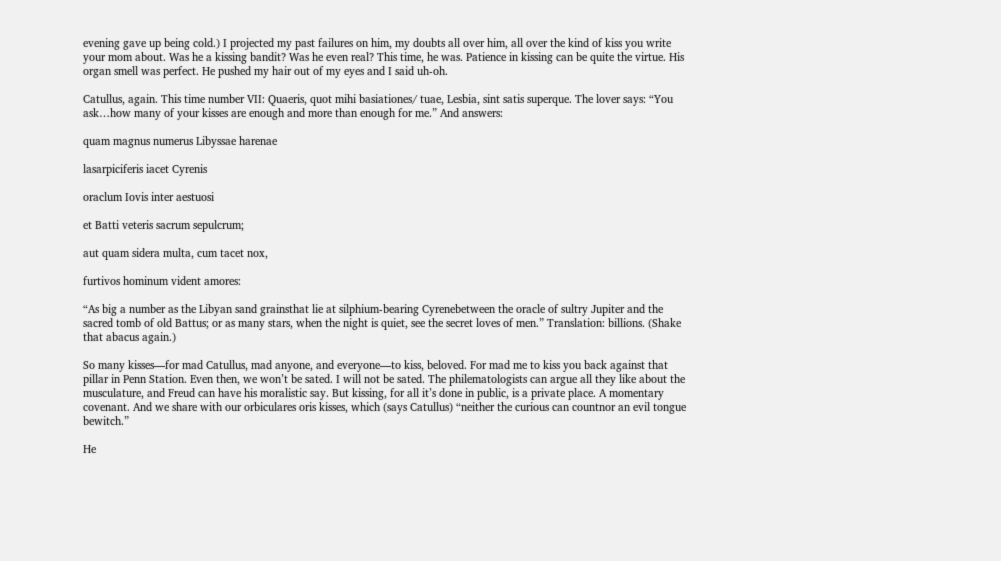evening gave up being cold.) I projected my past failures on him, my doubts all over him, all over the kind of kiss you write your mom about. Was he a kissing bandit? Was he even real? This time, he was. Patience in kissing can be quite the virtue. His organ smell was perfect. He pushed my hair out of my eyes and I said uh-oh.

Catullus, again. This time number VII: Quaeris, quot mihi basiationes/ tuae, Lesbia, sint satis superque. The lover says: “You ask…how many of your kisses are enough and more than enough for me.” And answers:

quam magnus numerus Libyssae harenae

lasarpiciferis iacet Cyrenis

oraclum Iovis inter aestuosi

et Batti veteris sacrum sepulcrum;

aut quam sidera multa, cum tacet nox,

furtivos hominum vident amores:

“As big a number as the Libyan sand grainsthat lie at silphium-bearing Cyrenebetween the oracle of sultry Jupiter and the sacred tomb of old Battus; or as many stars, when the night is quiet, see the secret loves of men.” Translation: billions. (Shake that abacus again.)

So many kisses—for mad Catullus, mad anyone, and everyone—to kiss, beloved. For mad me to kiss you back against that pillar in Penn Station. Even then, we won’t be sated. I will not be sated. The philematologists can argue all they like about the musculature, and Freud can have his moralistic say. But kissing, for all it’s done in public, is a private place. A momentary covenant. And we share with our orbiculares oris kisses, which (says Catullus) “neither the curious can countnor an evil tongue bewitch.”

He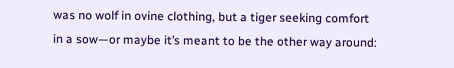was no wolf in ovine clothing, but a tiger seeking comfort in a sow—or maybe it’s meant to be the other way around: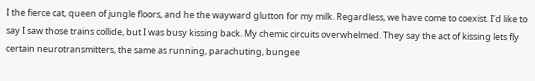I the fierce cat, queen of jungle floors, and he the wayward glutton for my milk. Regardless, we have come to coexist. I’d like to say I saw those trains collide, but I was busy kissing back. My chemic circuits overwhelmed. They say the act of kissing lets fly certain neurotransmitters, the same as running, parachuting, bungee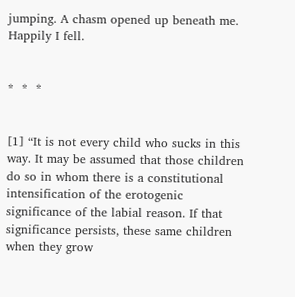jumping. A chasm opened up beneath me. Happily I fell.


*  *  *


[1] “It is not every child who sucks in this way. It may be assumed that those children do so in whom there is a constitutional intensification of the erotogenic significance of the labial reason. If that significance persists, these same children when they grow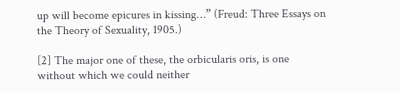up will become epicures in kissing…” (Freud: Three Essays on the Theory of Sexuality, 1905.)

[2] The major one of these, the orbicularis oris, is one without which we could neither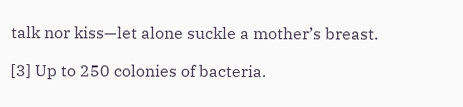talk nor kiss—let alone suckle a mother’s breast.

[3] Up to 250 colonies of bacteria.